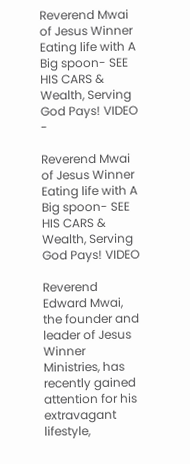Reverend Mwai of Jesus Winner Eating life with A Big spoon- SEE HIS CARS & Wealth, Serving God Pays! VIDEO -

Reverend Mwai of Jesus Winner Eating life with A Big spoon- SEE HIS CARS & Wealth, Serving God Pays! VIDEO

Reverend Edward Mwai, the founder and leader of Jesus Winner Ministries, has recently gained attention for his extravagant lifestyle,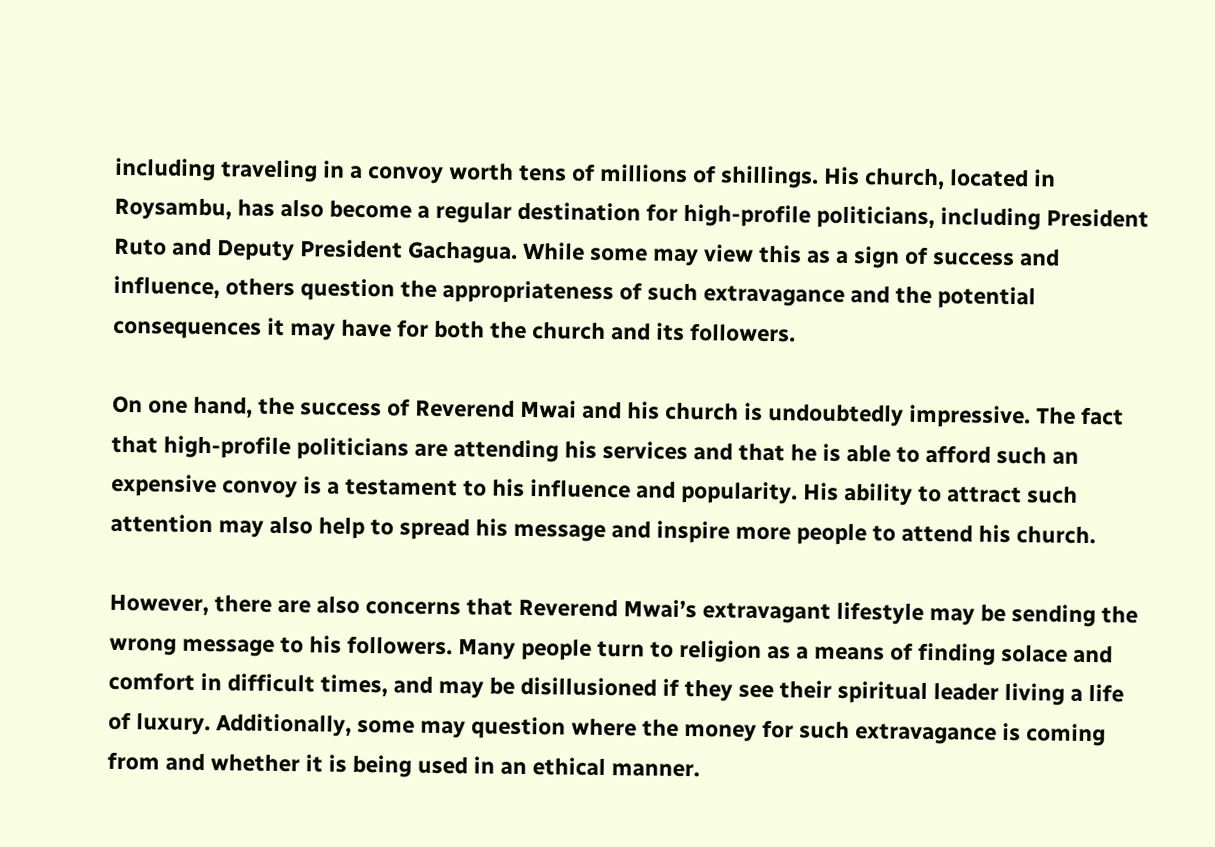including traveling in a convoy worth tens of millions of shillings. His church, located in Roysambu, has also become a regular destination for high-profile politicians, including President Ruto and Deputy President Gachagua. While some may view this as a sign of success and influence, others question the appropriateness of such extravagance and the potential consequences it may have for both the church and its followers.

On one hand, the success of Reverend Mwai and his church is undoubtedly impressive. The fact that high-profile politicians are attending his services and that he is able to afford such an expensive convoy is a testament to his influence and popularity. His ability to attract such attention may also help to spread his message and inspire more people to attend his church.

However, there are also concerns that Reverend Mwai’s extravagant lifestyle may be sending the wrong message to his followers. Many people turn to religion as a means of finding solace and comfort in difficult times, and may be disillusioned if they see their spiritual leader living a life of luxury. Additionally, some may question where the money for such extravagance is coming from and whether it is being used in an ethical manner.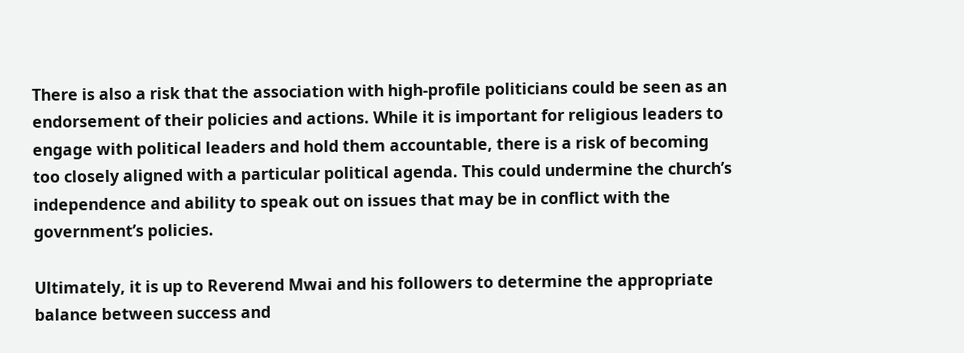There is also a risk that the association with high-profile politicians could be seen as an endorsement of their policies and actions. While it is important for religious leaders to engage with political leaders and hold them accountable, there is a risk of becoming too closely aligned with a particular political agenda. This could undermine the church’s independence and ability to speak out on issues that may be in conflict with the government’s policies.

Ultimately, it is up to Reverend Mwai and his followers to determine the appropriate balance between success and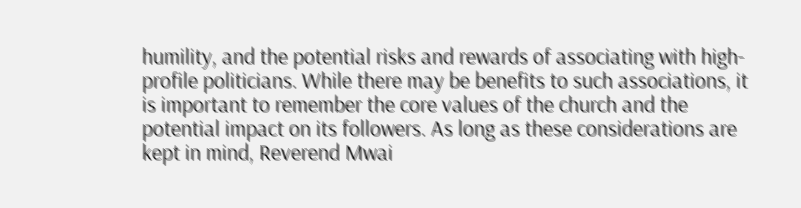humility, and the potential risks and rewards of associating with high-profile politicians. While there may be benefits to such associations, it is important to remember the core values of the church and the potential impact on its followers. As long as these considerations are kept in mind, Reverend Mwai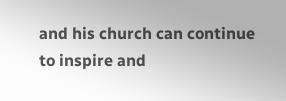and his church can continue to inspire and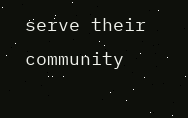serve their community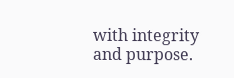with integrity and purpose.